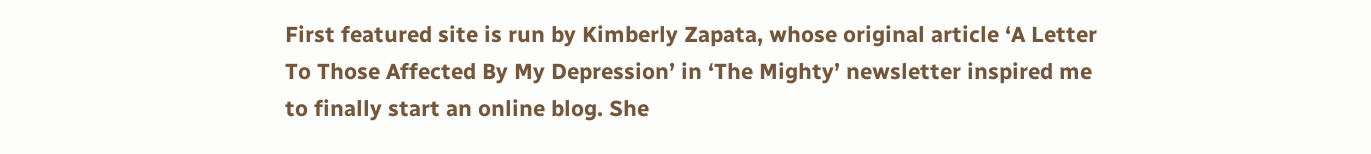First featured site is run by Kimberly Zapata, whose original article ‘A Letter To Those Affected By My Depression’ in ‘The Mighty’ newsletter inspired me to finally start an online blog. She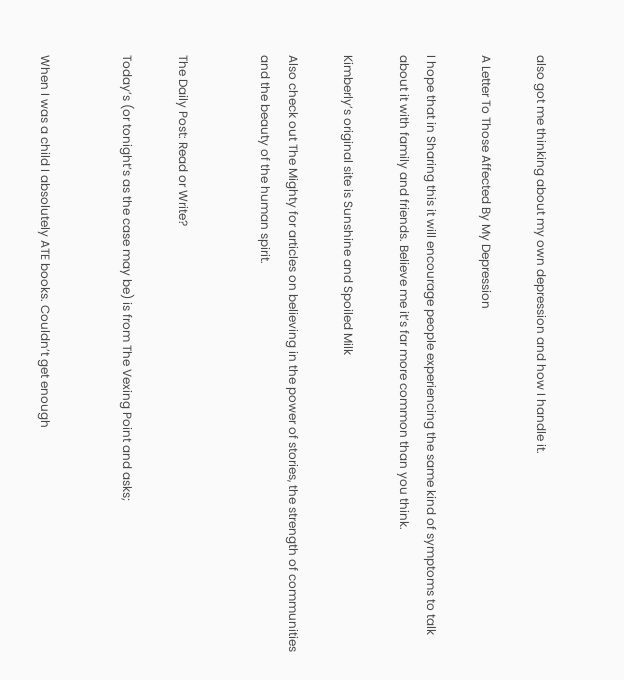also got me thinking about my own depression and how I handle it.

A Letter To Those Affected By My Depression

I hope that in Sharing this it will encourage people experiencing the same kind of symptoms to talk about it with family and friends. Believe me it’s far more common than you think.

Kimberly’s original site is Sunshine and Spoiled Milk

Also check out The Mighty for articles on believing in the power of stories, the strength of communities and the beauty of the human spirit.


The Daily Post: Read or Write?

Today’s (or tonight’s as the case may be) is from The Vexing Point and asks;


When I was a child I absolutely ATE books. Couldn’t get enough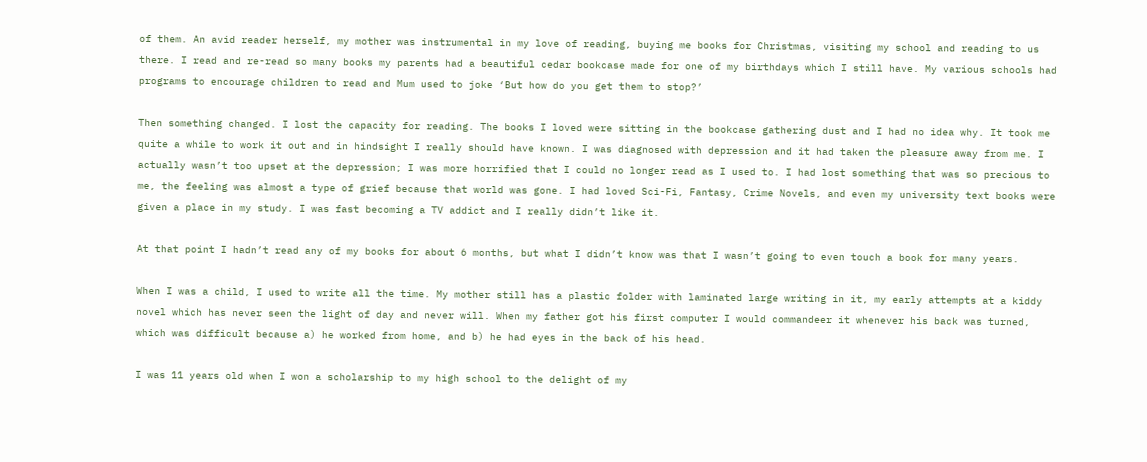of them. An avid reader herself, my mother was instrumental in my love of reading, buying me books for Christmas, visiting my school and reading to us there. I read and re-read so many books my parents had a beautiful cedar bookcase made for one of my birthdays which I still have. My various schools had programs to encourage children to read and Mum used to joke ‘But how do you get them to stop?’

Then something changed. I lost the capacity for reading. The books I loved were sitting in the bookcase gathering dust and I had no idea why. It took me quite a while to work it out and in hindsight I really should have known. I was diagnosed with depression and it had taken the pleasure away from me. I actually wasn’t too upset at the depression; I was more horrified that I could no longer read as I used to. I had lost something that was so precious to me, the feeling was almost a type of grief because that world was gone. I had loved Sci-Fi, Fantasy, Crime Novels, and even my university text books were given a place in my study. I was fast becoming a TV addict and I really didn’t like it.

At that point I hadn’t read any of my books for about 6 months, but what I didn’t know was that I wasn’t going to even touch a book for many years.

When I was a child, I used to write all the time. My mother still has a plastic folder with laminated large writing in it, my early attempts at a kiddy novel which has never seen the light of day and never will. When my father got his first computer I would commandeer it whenever his back was turned, which was difficult because a) he worked from home, and b) he had eyes in the back of his head.

I was 11 years old when I won a scholarship to my high school to the delight of my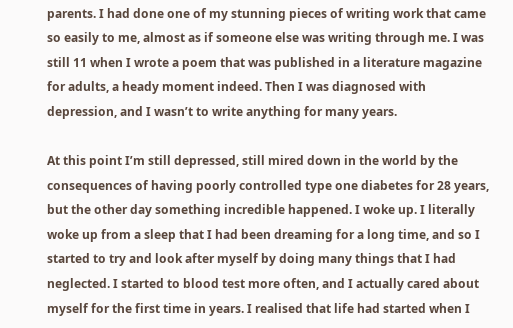parents. I had done one of my stunning pieces of writing work that came so easily to me, almost as if someone else was writing through me. I was still 11 when I wrote a poem that was published in a literature magazine for adults, a heady moment indeed. Then I was diagnosed with depression, and I wasn’t to write anything for many years.

At this point I’m still depressed, still mired down in the world by the consequences of having poorly controlled type one diabetes for 28 years, but the other day something incredible happened. I woke up. I literally woke up from a sleep that I had been dreaming for a long time, and so I started to try and look after myself by doing many things that I had neglected. I started to blood test more often, and I actually cared about myself for the first time in years. I realised that life had started when I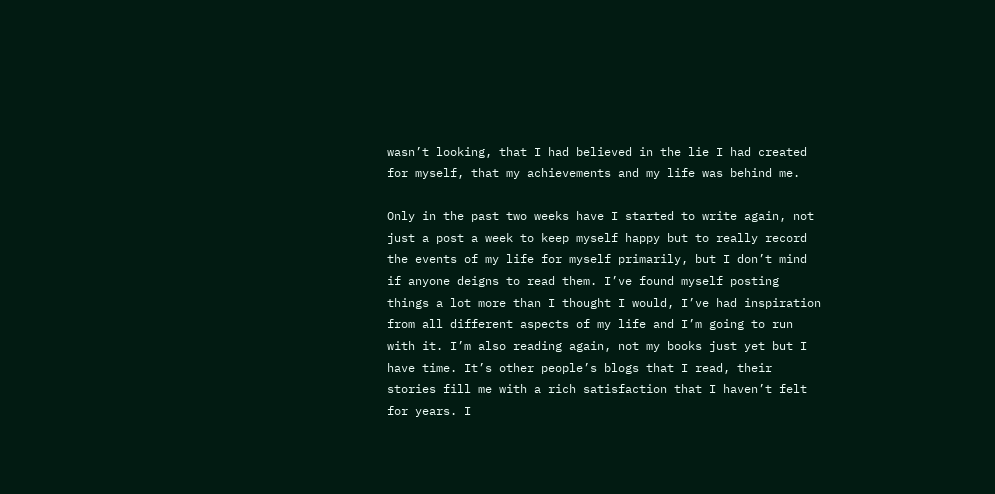wasn’t looking, that I had believed in the lie I had created for myself, that my achievements and my life was behind me.

Only in the past two weeks have I started to write again, not just a post a week to keep myself happy but to really record the events of my life for myself primarily, but I don’t mind if anyone deigns to read them. I’ve found myself posting things a lot more than I thought I would, I’ve had inspiration from all different aspects of my life and I’m going to run with it. I’m also reading again, not my books just yet but I have time. It’s other people’s blogs that I read, their stories fill me with a rich satisfaction that I haven’t felt for years. I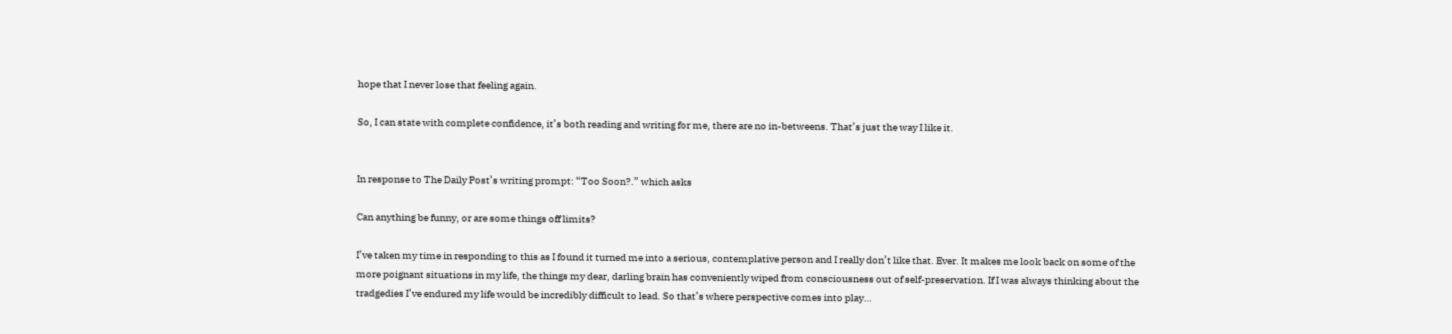hope that I never lose that feeling again.

So, I can state with complete confidence, it’s both reading and writing for me, there are no in-betweens. That’s just the way I like it.


In response to The Daily Post’s writing prompt: “Too Soon?.” which asks

Can anything be funny, or are some things off limits?

I’ve taken my time in responding to this as I found it turned me into a serious, contemplative person and I really don’t like that. Ever. It makes me look back on some of the more poignant situations in my life, the things my dear, darling brain has conveniently wiped from consciousness out of self-preservation. If I was always thinking about the tradgedies I’ve endured my life would be incredibly difficult to lead. So that’s where perspective comes into play…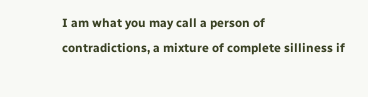I am what you may call a person of contradictions, a mixture of complete silliness if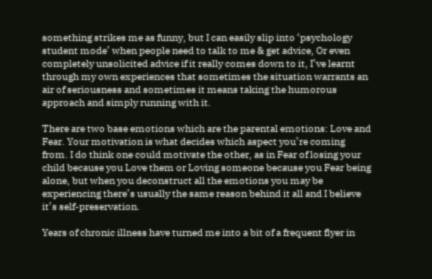something strikes me as funny, but I can easily slip into ‘psychology student mode’ when people need to talk to me & get advice, Or even completely unsolicited advice if it really comes down to it, I’ve learnt through my own experiences that sometimes the situation warrants an air of seriousness and sometimes it means taking the humorous approach and simply running with it.

There are two base emotions which are the parental emotions: Love and Fear. Your motivation is what decides which aspect you’re coming from. I do think one could motivate the other, as in Fear of losing your child because you Love them or Loving someone because you Fear being alone, but when you deconstruct all the emotions you may be experiencing there’s usually the same reason behind it all and I believe it’s self-preservation.

Years of chronic illness have turned me into a bit of a frequent flyer in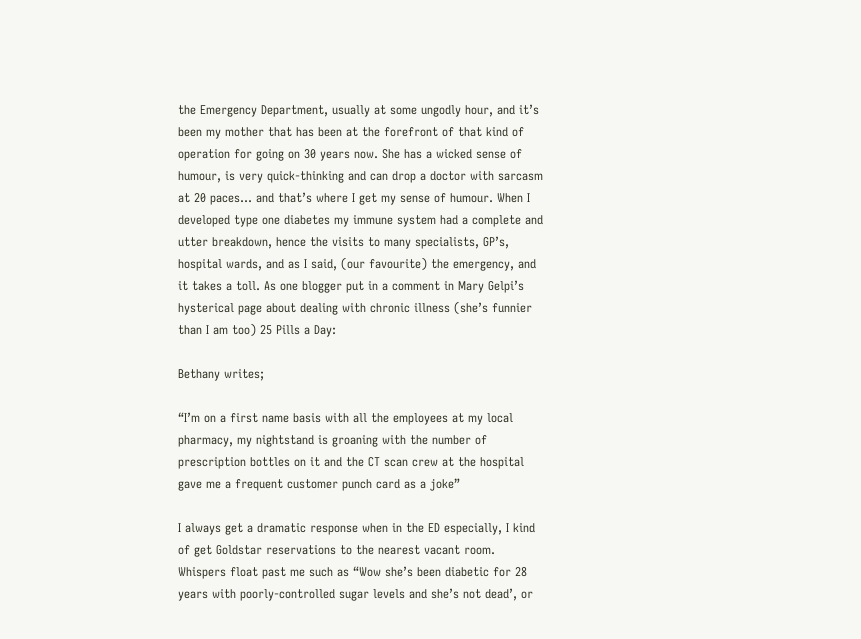the Emergency Department, usually at some ungodly hour, and it’s been my mother that has been at the forefront of that kind of operation for going on 30 years now. She has a wicked sense of humour, is very quick-thinking and can drop a doctor with sarcasm at 20 paces… and that’s where I get my sense of humour. When I developed type one diabetes my immune system had a complete and utter breakdown, hence the visits to many specialists, GP’s, hospital wards, and as I said, (our favourite) the emergency, and it takes a toll. As one blogger put in a comment in Mary Gelpi’s hysterical page about dealing with chronic illness (she’s funnier than I am too) 25 Pills a Day:

Bethany writes;

“I’m on a first name basis with all the employees at my local pharmacy, my nightstand is groaning with the number of prescription bottles on it and the CT scan crew at the hospital gave me a frequent customer punch card as a joke”

I always get a dramatic response when in the ED especially, I kind of get Goldstar reservations to the nearest vacant room. Whispers float past me such as “Wow she’s been diabetic for 28 years with poorly-controlled sugar levels and she’s not dead’, or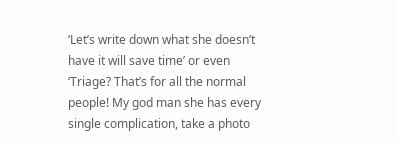‘Let’s write down what she doesn’t have it will save time’ or even ‘Triage? That’s for all the normal people! My god man she has every single complication, take a photo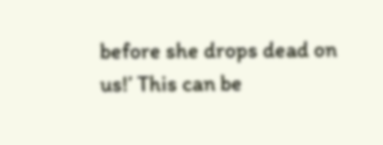before she drops dead on us!’ This can be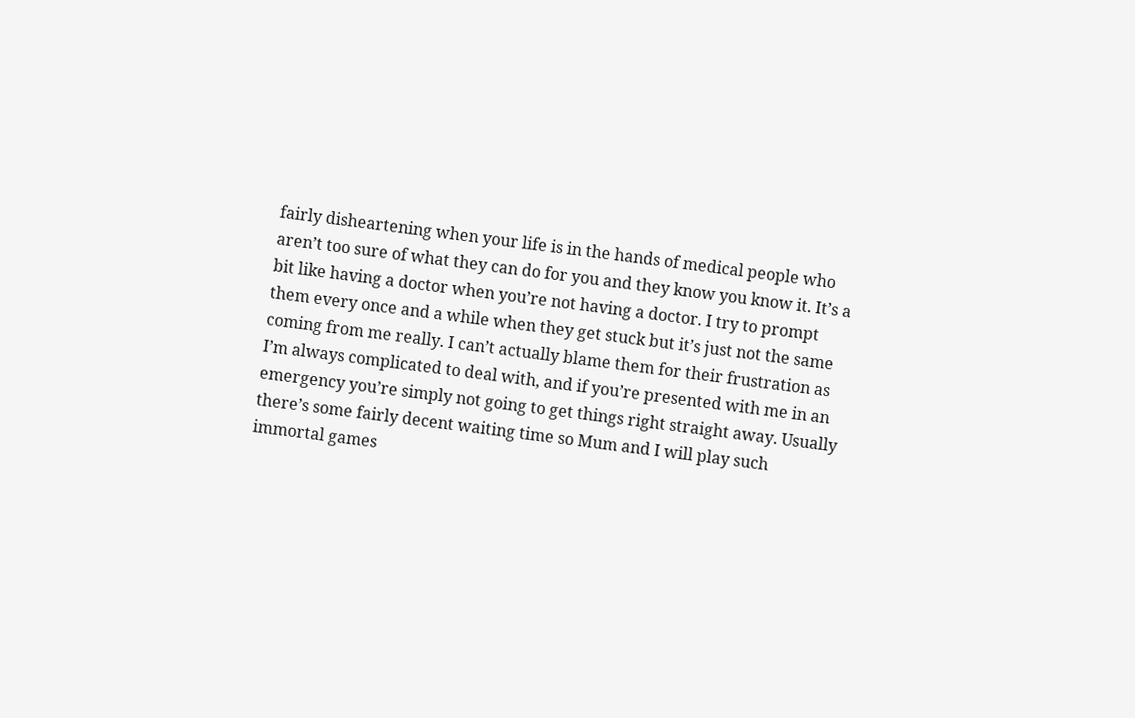fairly disheartening when your life is in the hands of medical people who aren’t too sure of what they can do for you and they know you know it. It’s a bit like having a doctor when you’re not having a doctor. I try to prompt them every once and a while when they get stuck but it’s just not the same coming from me really. I can’t actually blame them for their frustration as I’m always complicated to deal with, and if you’re presented with me in an emergency you’re simply not going to get things right straight away. Usually there’s some fairly decent waiting time so Mum and I will play such immortal games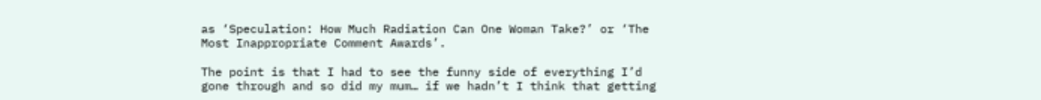as ‘Speculation: How Much Radiation Can One Woman Take?’ or ‘The Most Inappropriate Comment Awards’.

The point is that I had to see the funny side of everything I’d gone through and so did my mum… if we hadn’t I think that getting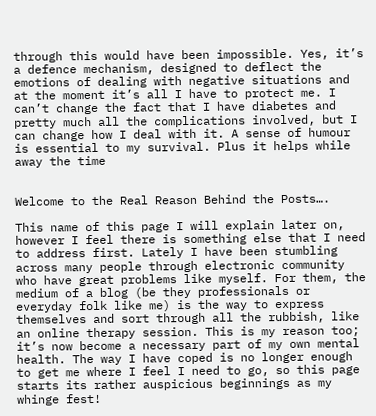through this would have been impossible. Yes, it’s a defence mechanism, designed to deflect the emotions of dealing with negative situations and at the moment it’s all I have to protect me. I can’t change the fact that I have diabetes and pretty much all the complications involved, but I can change how I deal with it. A sense of humour is essential to my survival. Plus it helps while away the time


Welcome to the Real Reason Behind the Posts….

This name of this page I will explain later on, however I feel there is something else that I need to address first. Lately I have been stumbling across many people through electronic community who have great problems like myself. For them, the medium of a blog (be they professionals or everyday folk like me) is the way to express themselves and sort through all the rubbish, like an online therapy session. This is my reason too; it’s now become a necessary part of my own mental health. The way I have coped is no longer enough to get me where I feel I need to go, so this page starts its rather auspicious beginnings as my whinge fest!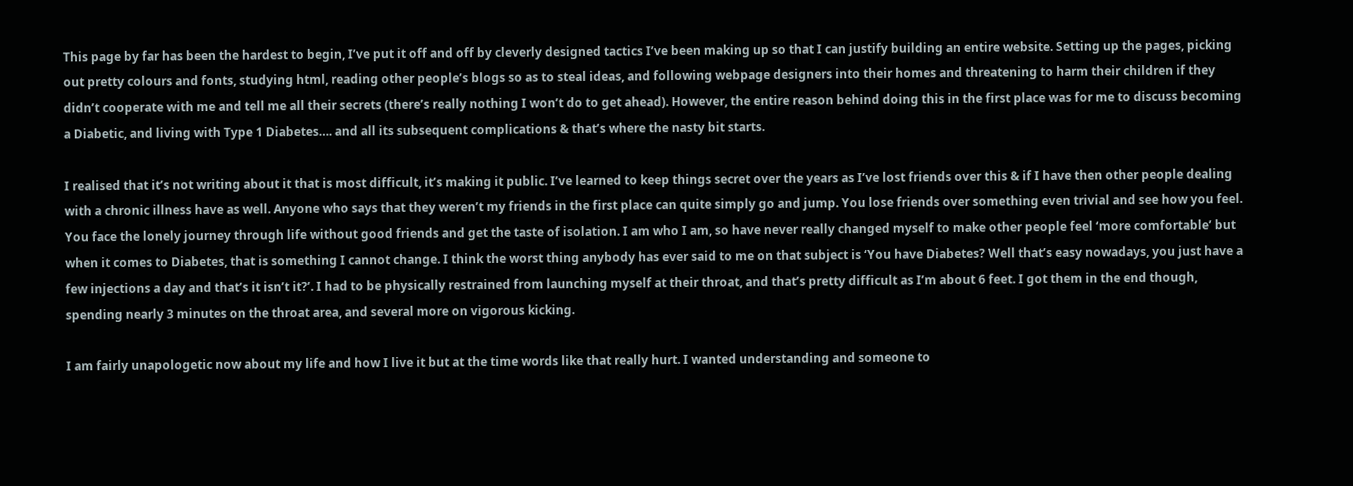This page by far has been the hardest to begin, I’ve put it off and off by cleverly designed tactics I’ve been making up so that I can justify building an entire website. Setting up the pages, picking out pretty colours and fonts, studying html, reading other people’s blogs so as to steal ideas, and following webpage designers into their homes and threatening to harm their children if they didn’t cooperate with me and tell me all their secrets (there’s really nothing I won’t do to get ahead). However, the entire reason behind doing this in the first place was for me to discuss becoming a Diabetic, and living with Type 1 Diabetes…. and all its subsequent complications & that’s where the nasty bit starts.

I realised that it’s not writing about it that is most difficult, it’s making it public. I’ve learned to keep things secret over the years as I’ve lost friends over this & if I have then other people dealing with a chronic illness have as well. Anyone who says that they weren’t my friends in the first place can quite simply go and jump. You lose friends over something even trivial and see how you feel. You face the lonely journey through life without good friends and get the taste of isolation. I am who I am, so have never really changed myself to make other people feel ‘more comfortable’ but when it comes to Diabetes, that is something I cannot change. I think the worst thing anybody has ever said to me on that subject is ‘You have Diabetes? Well that’s easy nowadays, you just have a few injections a day and that’s it isn’t it?’. I had to be physically restrained from launching myself at their throat, and that’s pretty difficult as I’m about 6 feet. I got them in the end though, spending nearly 3 minutes on the throat area, and several more on vigorous kicking.

I am fairly unapologetic now about my life and how I live it but at the time words like that really hurt. I wanted understanding and someone to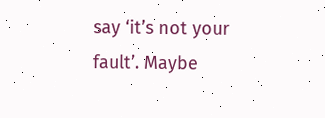say ‘it’s not your fault’. Maybe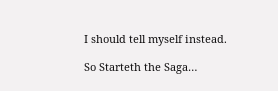I should tell myself instead.

So Starteth the Saga…